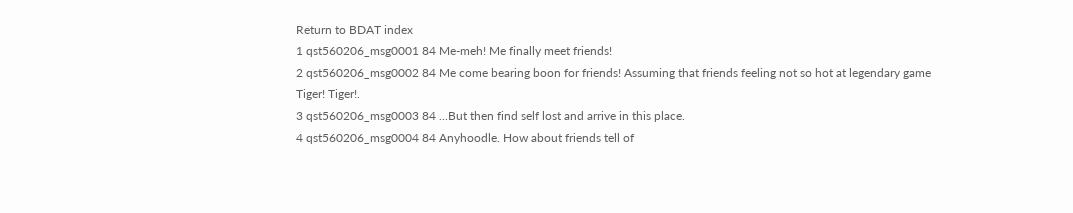Return to BDAT index
1 qst560206_msg0001 84 Me-meh! Me finally meet friends!
2 qst560206_msg0002 84 Me come bearing boon for friends! Assuming that friends feeling not so hot at legendary game Tiger! Tiger!.
3 qst560206_msg0003 84 ...But then find self lost and arrive in this place.
4 qst560206_msg0004 84 Anyhoodle. How about friends tell of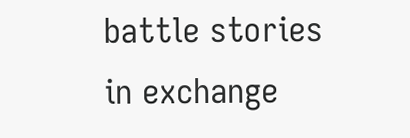battle stories in exchange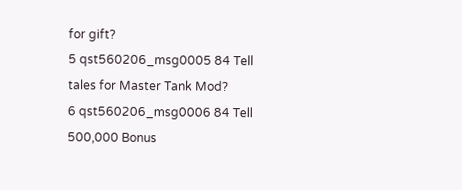for gift?
5 qst560206_msg0005 84 Tell tales for Master Tank Mod?
6 qst560206_msg0006 84 Tell 500,000 Bonus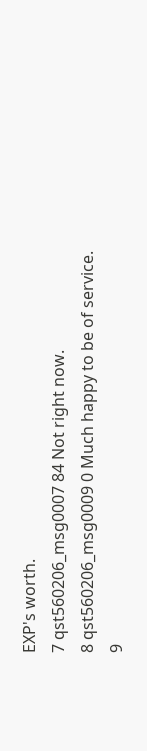EXP's worth.
7 qst560206_msg0007 84 Not right now.
8 qst560206_msg0009 0 Much happy to be of service.
9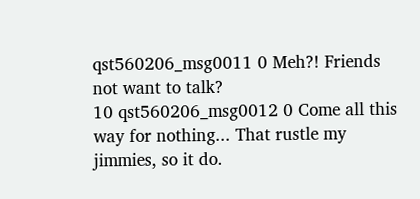qst560206_msg0011 0 Meh?! Friends not want to talk?
10 qst560206_msg0012 0 Come all this way for nothing... That rustle my jimmies, so it do.